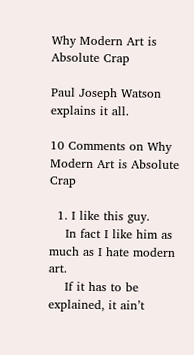Why Modern Art is Absolute Crap

Paul Joseph Watson explains it all.

10 Comments on Why Modern Art is Absolute Crap

  1. I like this guy.
    In fact I like him as much as I hate modern art.
    If it has to be explained, it ain’t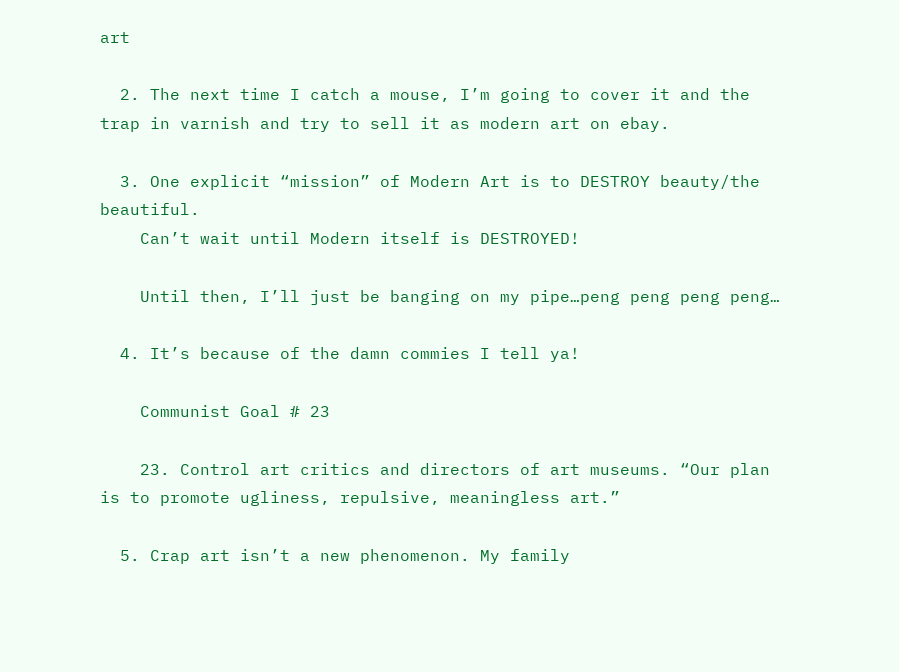art

  2. The next time I catch a mouse, I’m going to cover it and the trap in varnish and try to sell it as modern art on ebay.

  3. One explicit “mission” of Modern Art is to DESTROY beauty/the beautiful.
    Can’t wait until Modern itself is DESTROYED!

    Until then, I’ll just be banging on my pipe…peng peng peng peng…

  4. It’s because of the damn commies I tell ya!

    Communist Goal # 23

    23. Control art critics and directors of art museums. “Our plan is to promote ugliness, repulsive, meaningless art.”

  5. Crap art isn’t a new phenomenon. My family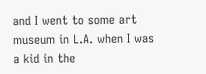and I went to some art museum in L.A. when I was a kid in the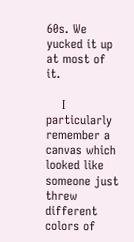60s. We yucked it up at most of it.

    I particularly remember a canvas which looked like someone just threw different colors of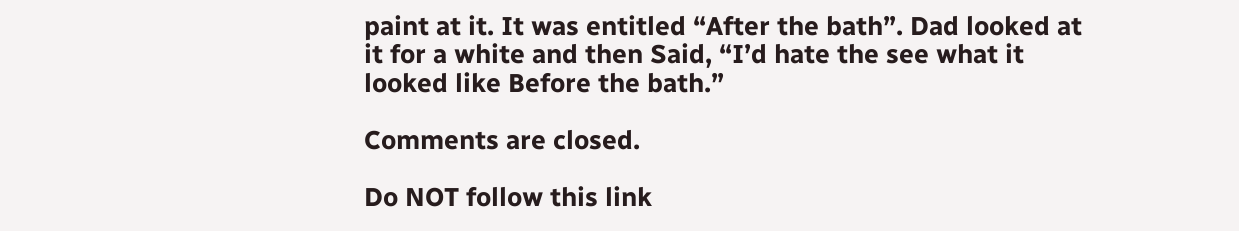paint at it. It was entitled “After the bath”. Dad looked at it for a white and then Said, “I’d hate the see what it looked like Before the bath.”

Comments are closed.

Do NOT follow this link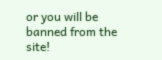or you will be banned from the site!